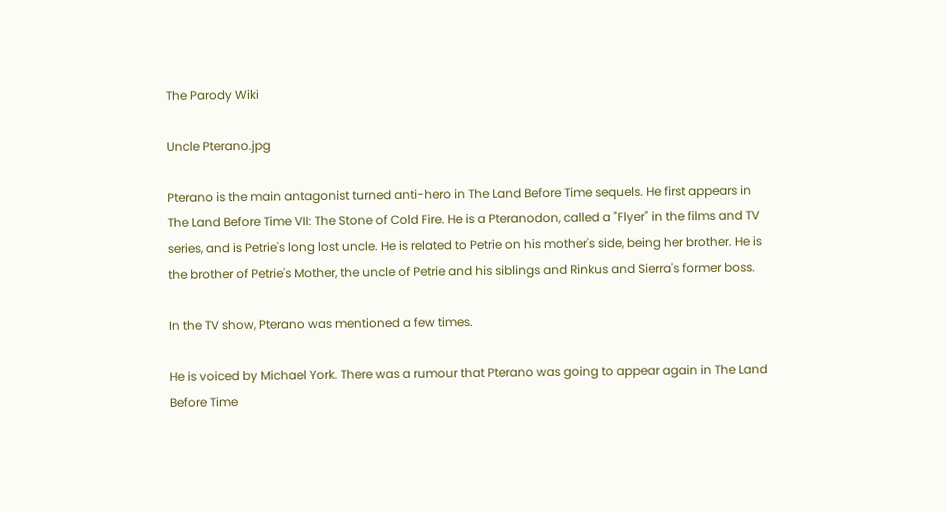The Parody Wiki

Uncle Pterano.jpg

Pterano is the main antagonist turned anti-hero in The Land Before Time sequels. He first appears in The Land Before Time VII: The Stone of Cold Fire. He is a Pteranodon, called a "Flyer" in the films and TV series, and is Petrie's long lost uncle. He is related to Petrie on his mother's side, being her brother. He is the brother of Petrie's Mother, the uncle of Petrie and his siblings and Rinkus and Sierra's former boss.

In the TV show, Pterano was mentioned a few times.

He is voiced by Michael York. There was a rumour that Pterano was going to appear again in The Land Before Time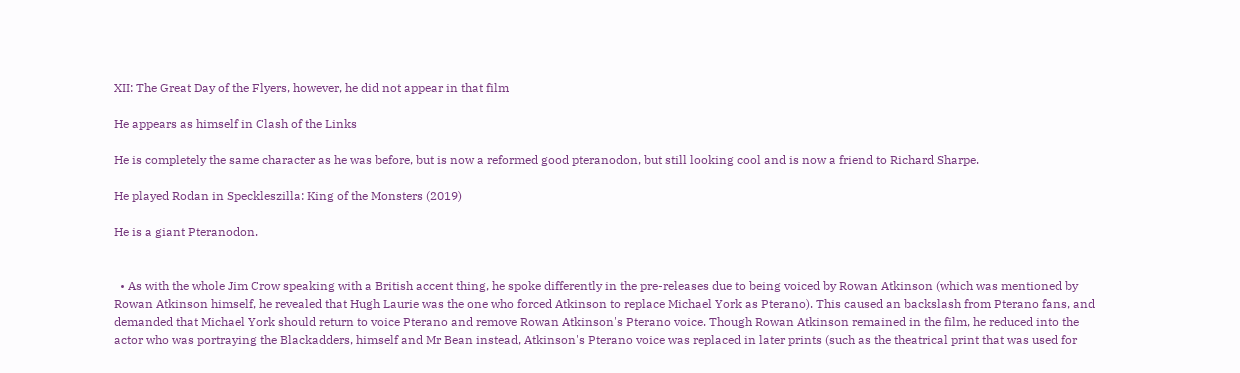XII: The Great Day of the Flyers, however, he did not appear in that film

He appears as himself in Clash of the Links

He is completely the same character as he was before, but is now a reformed good pteranodon, but still looking cool and is now a friend to Richard Sharpe.

He played Rodan in Speckleszilla: King of the Monsters (2019)

He is a giant Pteranodon.


  • As with the whole Jim Crow speaking with a British accent thing, he spoke differently in the pre-releases due to being voiced by Rowan Atkinson (which was mentioned by Rowan Atkinson himself, he revealed that Hugh Laurie was the one who forced Atkinson to replace Michael York as Pterano). This caused an backslash from Pterano fans, and demanded that Michael York should return to voice Pterano and remove Rowan Atkinson's Pterano voice. Though Rowan Atkinson remained in the film, he reduced into the actor who was portraying the Blackadders, himself and Mr Bean instead, Atkinson's Pterano voice was replaced in later prints (such as the theatrical print that was used for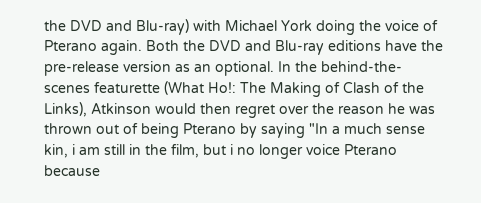the DVD and Blu-ray) with Michael York doing the voice of Pterano again. Both the DVD and Blu-ray editions have the pre-release version as an optional. In the behind-the-scenes featurette (What Ho!: The Making of Clash of the Links), Atkinson would then regret over the reason he was thrown out of being Pterano by saying "In a much sense kin, i am still in the film, but i no longer voice Pterano because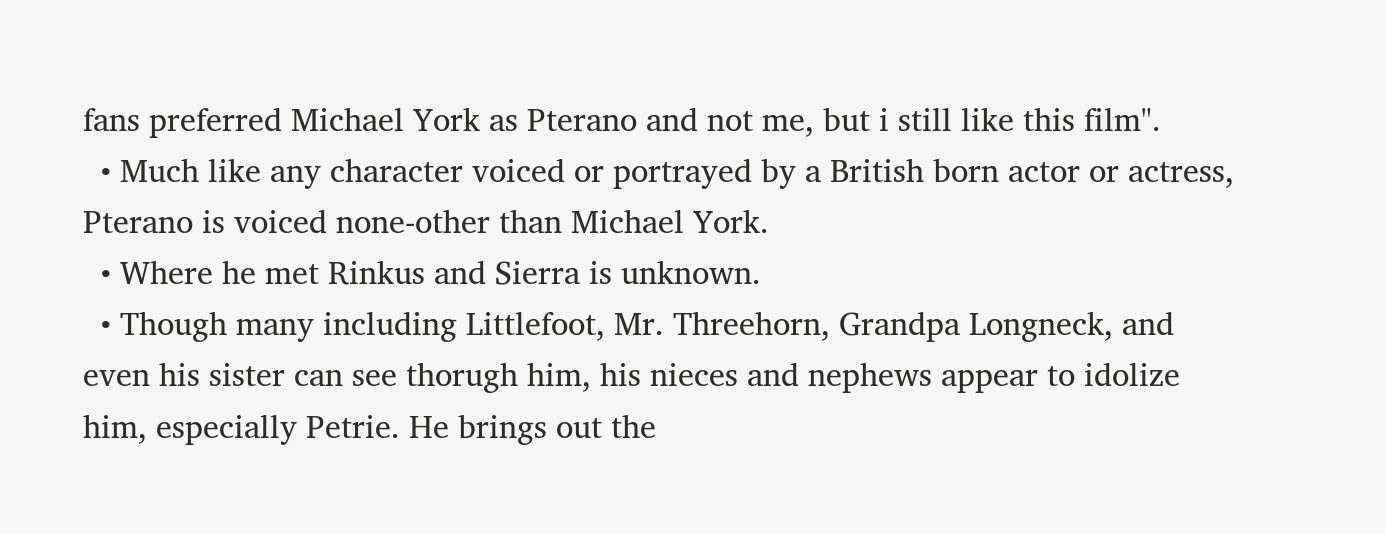fans preferred Michael York as Pterano and not me, but i still like this film".
  • Much like any character voiced or portrayed by a British born actor or actress, Pterano is voiced none-other than Michael York.
  • Where he met Rinkus and Sierra is unknown.
  • Though many including Littlefoot, Mr. Threehorn, Grandpa Longneck, and even his sister can see thorugh him, his nieces and nephews appear to idolize him, especially Petrie. He brings out the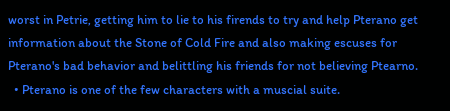worst in Petrie, getting him to lie to his firends to try and help Pterano get information about the Stone of Cold Fire and also making escuses for Pterano's bad behavior and belittling his friends for not believing Ptearno.
  • Pterano is one of the few characters with a muscial suite.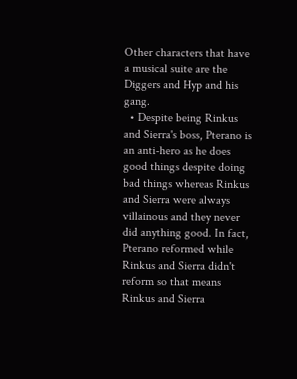Other characters that have a musical suite are the Diggers and Hyp and his gang.
  • Despite being Rinkus and Sierra's boss, Pterano is an anti-hero as he does good things despite doing bad things whereas Rinkus and Sierra were always villainous and they never did anything good. In fact, Pterano reformed while Rinkus and Sierra didn't reform so that means Rinkus and Sierra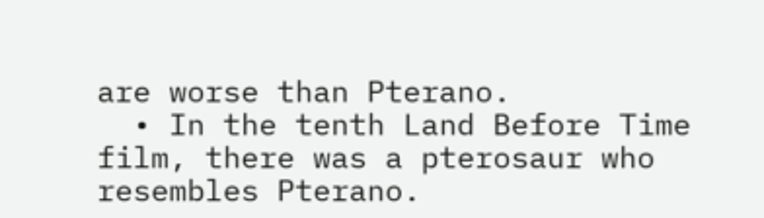are worse than Pterano.
  • In the tenth Land Before Time film, there was a pterosaur who resembles Pterano.